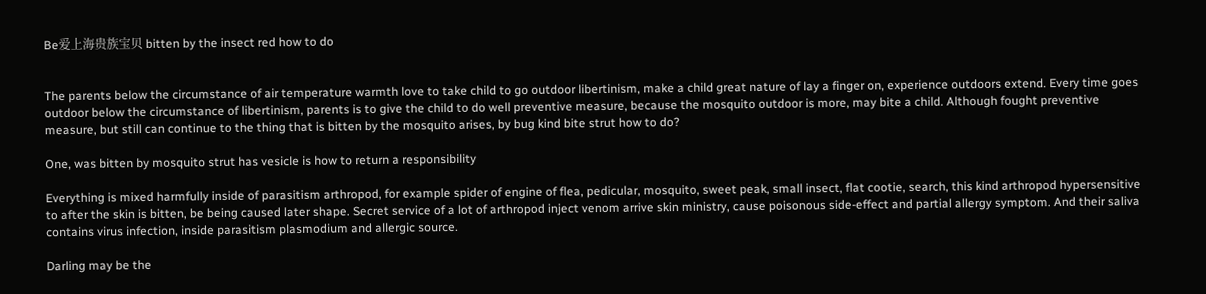Be爱上海贵族宝贝 bitten by the insect red how to do


The parents below the circumstance of air temperature warmth love to take child to go outdoor libertinism, make a child great nature of lay a finger on, experience outdoors extend. Every time goes outdoor below the circumstance of libertinism, parents is to give the child to do well preventive measure, because the mosquito outdoor is more, may bite a child. Although fought preventive measure, but still can continue to the thing that is bitten by the mosquito arises, by bug kind bite strut how to do?

One, was bitten by mosquito strut has vesicle is how to return a responsibility

Everything is mixed harmfully inside of parasitism arthropod, for example spider of engine of flea, pedicular, mosquito, sweet peak, small insect, flat cootie, search, this kind arthropod hypersensitive to after the skin is bitten, be being caused later shape. Secret service of a lot of arthropod inject venom arrive skin ministry, cause poisonous side-effect and partial allergy symptom. And their saliva contains virus infection, inside parasitism plasmodium and allergic source.

Darling may be the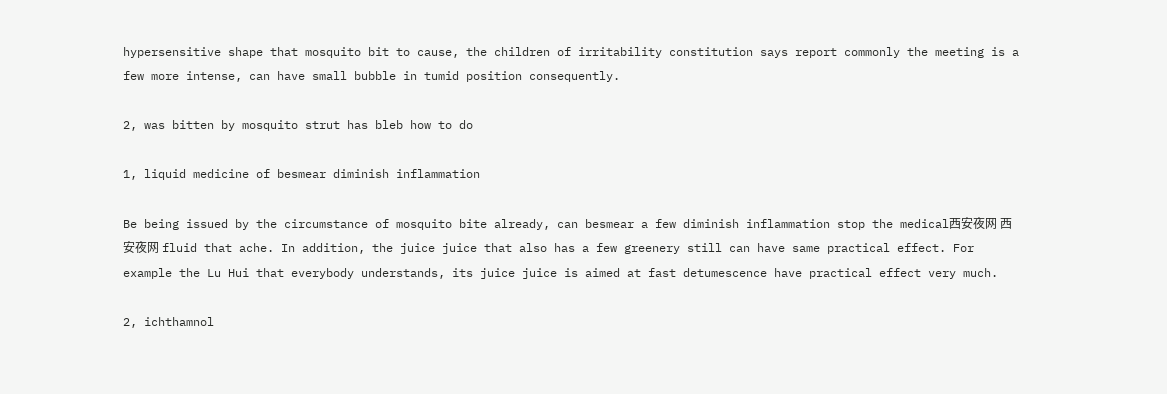hypersensitive shape that mosquito bit to cause, the children of irritability constitution says report commonly the meeting is a few more intense, can have small bubble in tumid position consequently.

2, was bitten by mosquito strut has bleb how to do

1, liquid medicine of besmear diminish inflammation

Be being issued by the circumstance of mosquito bite already, can besmear a few diminish inflammation stop the medical西安夜网 西安夜网 fluid that ache. In addition, the juice juice that also has a few greenery still can have same practical effect. For example the Lu Hui that everybody understands, its juice juice is aimed at fast detumescence have practical effect very much.

2, ichthamnol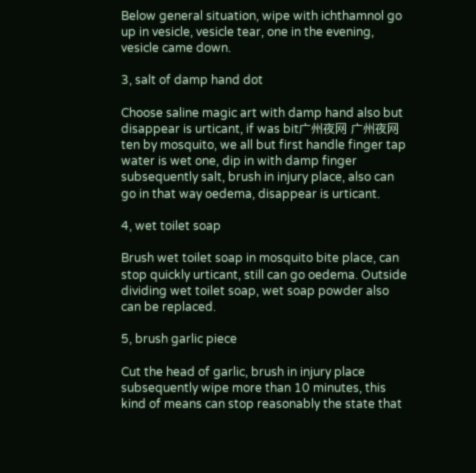Below general situation, wipe with ichthamnol go up in vesicle, vesicle tear, one in the evening, vesicle came down.

3, salt of damp hand dot

Choose saline magic art with damp hand also but disappear is urticant, if was bit广州夜网 广州夜网ten by mosquito, we all but first handle finger tap water is wet one, dip in with damp finger subsequently salt, brush in injury place, also can go in that way oedema, disappear is urticant.

4, wet toilet soap

Brush wet toilet soap in mosquito bite place, can stop quickly urticant, still can go oedema. Outside dividing wet toilet soap, wet soap powder also can be replaced.

5, brush garlic piece

Cut the head of garlic, brush in injury place subsequently wipe more than 10 minutes, this kind of means can stop reasonably the state that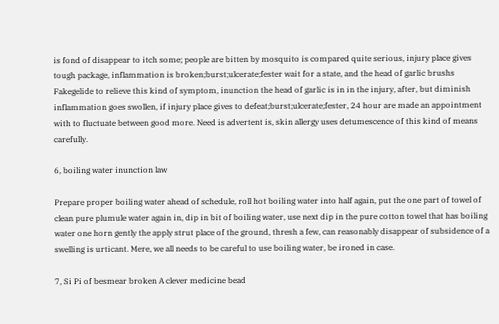is fond of disappear to itch some; people are bitten by mosquito is compared quite serious, injury place gives tough package, inflammation is broken;burst;ulcerate;fester wait for a state, and the head of garlic brushs Fakegelide to relieve this kind of symptom, inunction the head of garlic is in in the injury, after, but diminish inflammation goes swollen, if injury place gives to defeat;burst;ulcerate;fester, 24 hour are made an appointment with to fluctuate between good more. Need is advertent is, skin allergy uses detumescence of this kind of means carefully.

6, boiling water inunction law

Prepare proper boiling water ahead of schedule, roll hot boiling water into half again, put the one part of towel of clean pure plumule water again in, dip in bit of boiling water, use next dip in the pure cotton towel that has boiling water one horn gently the apply strut place of the ground, thresh a few, can reasonably disappear of subsidence of a swelling is urticant. Mere, we all needs to be careful to use boiling water, be ironed in case.

7, Si Pi of besmear broken A clever medicine bead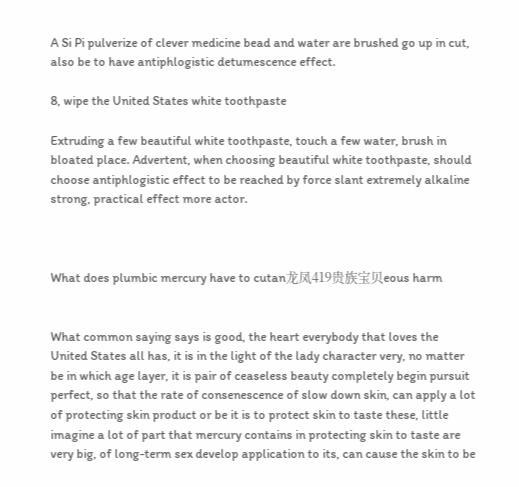A Si Pi pulverize of clever medicine bead and water are brushed go up in cut, also be to have antiphlogistic detumescence effect.

8, wipe the United States white toothpaste

Extruding a few beautiful white toothpaste, touch a few water, brush in bloated place. Advertent, when choosing beautiful white toothpaste, should choose antiphlogistic effect to be reached by force slant extremely alkaline strong, practical effect more actor.



What does plumbic mercury have to cutan龙凤419贵族宝贝eous harm


What common saying says is good, the heart everybody that loves the United States all has, it is in the light of the lady character very, no matter be in which age layer, it is pair of ceaseless beauty completely begin pursuit perfect, so that the rate of consenescence of slow down skin, can apply a lot of protecting skin product or be it is to protect skin to taste these, little imagine a lot of part that mercury contains in protecting skin to taste are very big, of long-term sex develop application to its, can cause the skin to be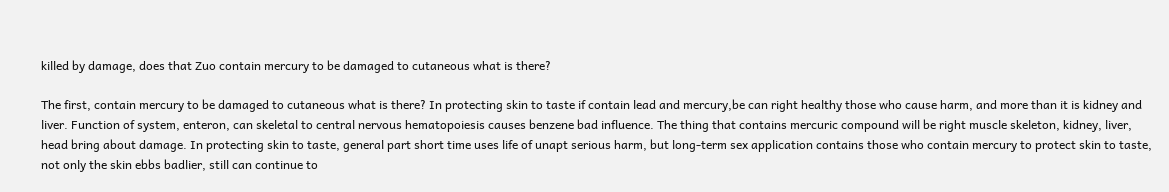killed by damage, does that Zuo contain mercury to be damaged to cutaneous what is there?

The first, contain mercury to be damaged to cutaneous what is there? In protecting skin to taste if contain lead and mercury,be can right healthy those who cause harm, and more than it is kidney and liver. Function of system, enteron, can skeletal to central nervous hematopoiesis causes benzene bad influence. The thing that contains mercuric compound will be right muscle skeleton, kidney, liver, head bring about damage. In protecting skin to taste, general part short time uses life of unapt serious harm, but long-term sex application contains those who contain mercury to protect skin to taste, not only the skin ebbs badlier, still can continue to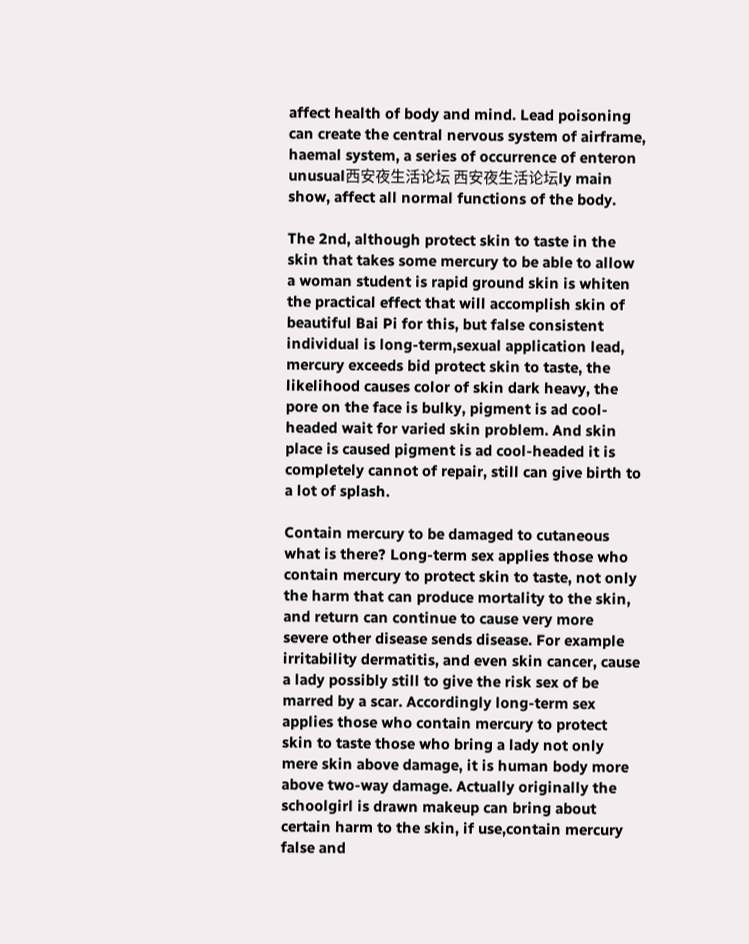affect health of body and mind. Lead poisoning can create the central nervous system of airframe, haemal system, a series of occurrence of enteron unusual西安夜生活论坛 西安夜生活论坛ly main show, affect all normal functions of the body.

The 2nd, although protect skin to taste in the skin that takes some mercury to be able to allow a woman student is rapid ground skin is whiten the practical effect that will accomplish skin of beautiful Bai Pi for this, but false consistent individual is long-term,sexual application lead, mercury exceeds bid protect skin to taste, the likelihood causes color of skin dark heavy, the pore on the face is bulky, pigment is ad cool-headed wait for varied skin problem. And skin place is caused pigment is ad cool-headed it is completely cannot of repair, still can give birth to a lot of splash.

Contain mercury to be damaged to cutaneous what is there? Long-term sex applies those who contain mercury to protect skin to taste, not only the harm that can produce mortality to the skin, and return can continue to cause very more severe other disease sends disease. For example irritability dermatitis, and even skin cancer, cause a lady possibly still to give the risk sex of be marred by a scar. Accordingly long-term sex applies those who contain mercury to protect skin to taste those who bring a lady not only mere skin above damage, it is human body more above two-way damage. Actually originally the schoolgirl is drawn makeup can bring about certain harm to the skin, if use,contain mercury false and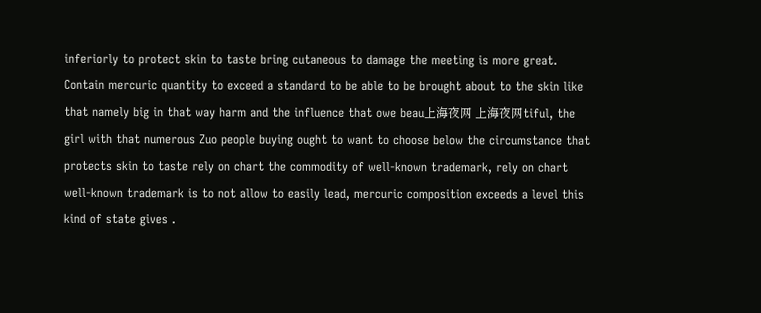inferiorly to protect skin to taste bring cutaneous to damage the meeting is more great. Contain mercuric quantity to exceed a standard to be able to be brought about to the skin like that namely big in that way harm and the influence that owe beau上海夜网 上海夜网tiful, the girl with that numerous Zuo people buying ought to want to choose below the circumstance that protects skin to taste rely on chart the commodity of well-known trademark, rely on chart well-known trademark is to not allow to easily lead, mercuric composition exceeds a level this kind of state gives .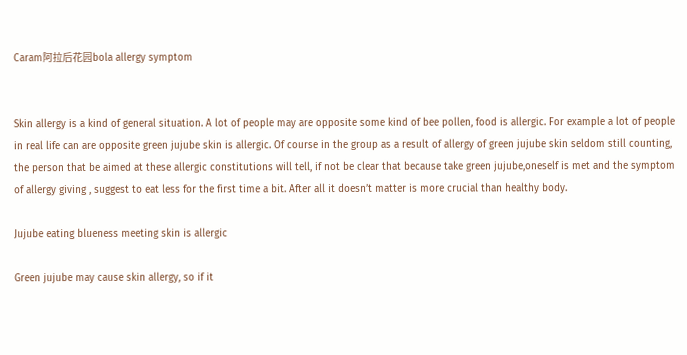Caram阿拉后花园bola allergy symptom


Skin allergy is a kind of general situation. A lot of people may are opposite some kind of bee pollen, food is allergic. For example a lot of people in real life can are opposite green jujube skin is allergic. Of course in the group as a result of allergy of green jujube skin seldom still counting, the person that be aimed at these allergic constitutions will tell, if not be clear that because take green jujube,oneself is met and the symptom of allergy giving , suggest to eat less for the first time a bit. After all it doesn’t matter is more crucial than healthy body.

Jujube eating blueness meeting skin is allergic

Green jujube may cause skin allergy, so if it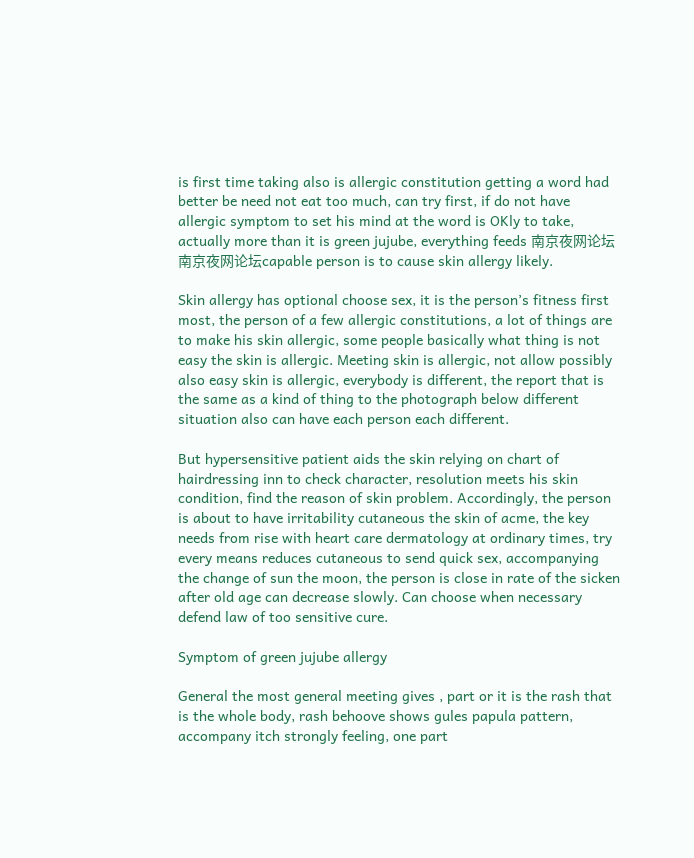is first time taking also is allergic constitution getting a word had better be need not eat too much, can try first, if do not have allergic symptom to set his mind at the word is OKly to take, actually more than it is green jujube, everything feeds 南京夜网论坛 南京夜网论坛capable person is to cause skin allergy likely.

Skin allergy has optional choose sex, it is the person’s fitness first most, the person of a few allergic constitutions, a lot of things are to make his skin allergic, some people basically what thing is not easy the skin is allergic. Meeting skin is allergic, not allow possibly also easy skin is allergic, everybody is different, the report that is the same as a kind of thing to the photograph below different situation also can have each person each different.

But hypersensitive patient aids the skin relying on chart of hairdressing inn to check character, resolution meets his skin condition, find the reason of skin problem. Accordingly, the person is about to have irritability cutaneous the skin of acme, the key needs from rise with heart care dermatology at ordinary times, try every means reduces cutaneous to send quick sex, accompanying the change of sun the moon, the person is close in rate of the sicken after old age can decrease slowly. Can choose when necessary defend law of too sensitive cure.

Symptom of green jujube allergy

General the most general meeting gives , part or it is the rash that is the whole body, rash behoove shows gules papula pattern, accompany itch strongly feeling, one part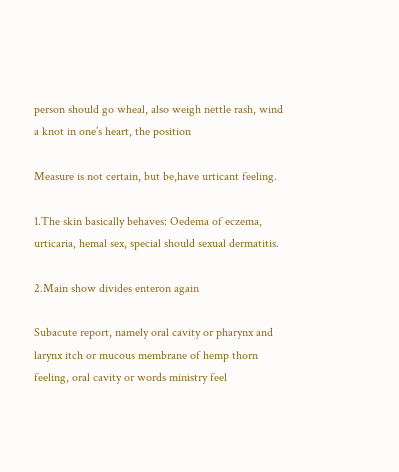person should go wheal, also weigh nettle rash, wind a knot in one’s heart, the position

Measure is not certain, but be,have urticant feeling.

1.The skin basically behaves: Oedema of eczema, urticaria, hemal sex, special should sexual dermatitis.

2.Main show divides enteron again

Subacute report, namely oral cavity or pharynx and larynx itch or mucous membrane of hemp thorn feeling, oral cavity or words ministry feel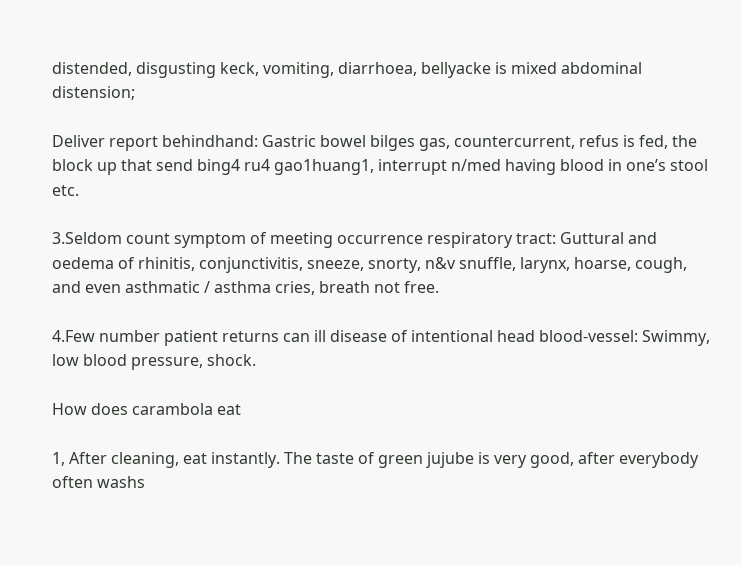distended, disgusting keck, vomiting, diarrhoea, bellyacke is mixed abdominal distension;

Deliver report behindhand: Gastric bowel bilges gas, countercurrent, refus is fed, the block up that send bing4 ru4 gao1huang1, interrupt n/med having blood in one’s stool etc.

3.Seldom count symptom of meeting occurrence respiratory tract: Guttural and oedema of rhinitis, conjunctivitis, sneeze, snorty, n&v snuffle, larynx, hoarse, cough, and even asthmatic / asthma cries, breath not free.

4.Few number patient returns can ill disease of intentional head blood-vessel: Swimmy, low blood pressure, shock.

How does carambola eat

1, After cleaning, eat instantly. The taste of green jujube is very good, after everybody often washs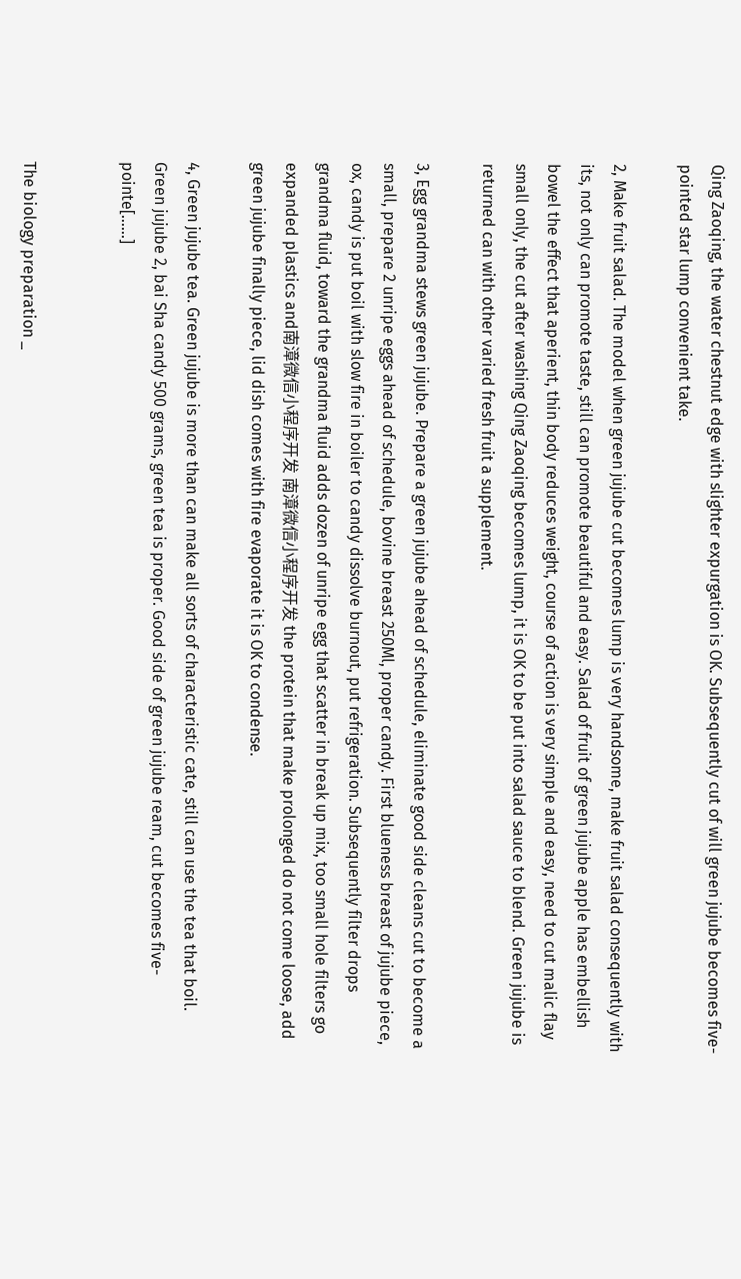Qing Zaoqing, the water chestnut edge with slighter expurgation is OK. Subsequently cut of will green jujube becomes five-pointed star lump convenient take.

2, Make fruit salad. The model when green jujube cut becomes lump is very handsome, make fruit salad consequently with its, not only can promote taste, still can promote beautiful and easy. Salad of fruit of green jujube apple has embellish bowel the effect that aperient, thin body reduces weight, course of action is very simple and easy, need to cut malic flay small only, the cut after washing Qing Zaoqing becomes lump, it is OK to be put into salad sauce to blend. Green jujube is returned can with other varied fresh fruit a supplement.

3, Egg grandma stews green jujube. Prepare a green jujube ahead of schedule, eliminate good side cleans cut to become a small, prepare 2 unripe eggs ahead of schedule, bovine breast 250Ml, proper candy. First blueness breast of jujube piece, ox, candy is put boil with slow fire in boiler to candy dissolve burnout, put refrigeration. Subsequently filter drops grandma fluid, toward the grandma fluid adds dozen of unripe egg that scatter in break up mix, too small hole filters go expanded plastics and南漳微信小程序开发 南漳微信小程序开发 the protein that make prolonged do not come loose, add green jujube finally piece, lid dish comes with fire evaporate it is OK to condense.

4, Green jujube tea. Green jujube is more than can make all sorts of characteristic cate, still can use the tea that boil. Green jujube 2, bai Sha candy 500 grams, green tea is proper. Good side of green jujube ream, cut becomes five-pointe[……]


The biology preparation _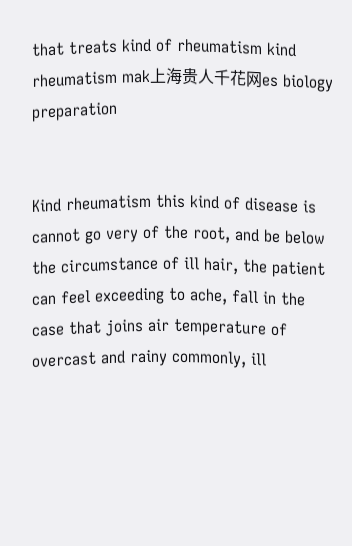that treats kind of rheumatism kind rheumatism mak上海贵人千花网es biology preparation


Kind rheumatism this kind of disease is cannot go very of the root, and be below the circumstance of ill hair, the patient can feel exceeding to ache, fall in the case that joins air temperature of overcast and rainy commonly, ill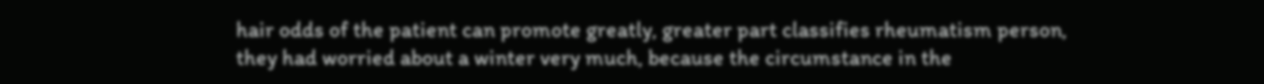hair odds of the patient can promote greatly, greater part classifies rheumatism person, they had worried about a winter very much, because the circumstance in the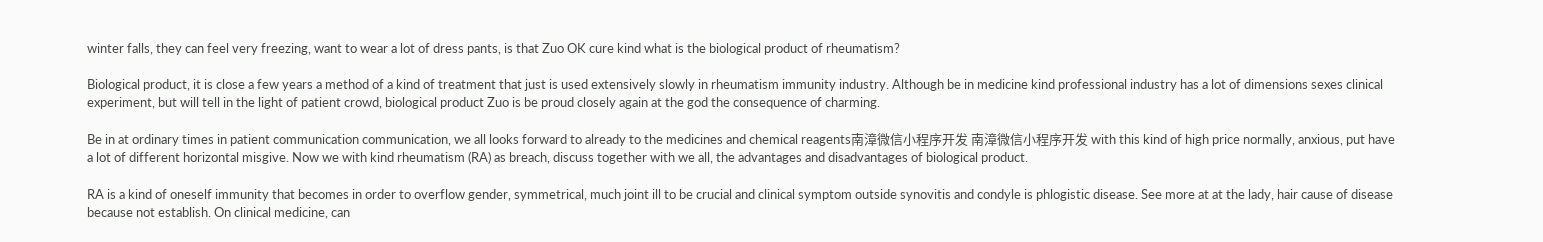winter falls, they can feel very freezing, want to wear a lot of dress pants, is that Zuo OK cure kind what is the biological product of rheumatism?

Biological product, it is close a few years a method of a kind of treatment that just is used extensively slowly in rheumatism immunity industry. Although be in medicine kind professional industry has a lot of dimensions sexes clinical experiment, but will tell in the light of patient crowd, biological product Zuo is be proud closely again at the god the consequence of charming.

Be in at ordinary times in patient communication communication, we all looks forward to already to the medicines and chemical reagents南漳微信小程序开发 南漳微信小程序开发 with this kind of high price normally, anxious, put have a lot of different horizontal misgive. Now we with kind rheumatism (RA) as breach, discuss together with we all, the advantages and disadvantages of biological product.

RA is a kind of oneself immunity that becomes in order to overflow gender, symmetrical, much joint ill to be crucial and clinical symptom outside synovitis and condyle is phlogistic disease. See more at at the lady, hair cause of disease because not establish. On clinical medicine, can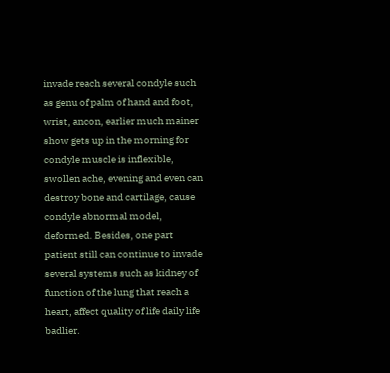invade reach several condyle such as genu of palm of hand and foot, wrist, ancon, earlier much mainer show gets up in the morning for condyle muscle is inflexible, swollen ache, evening and even can destroy bone and cartilage, cause condyle abnormal model, deformed. Besides, one part patient still can continue to invade several systems such as kidney of function of the lung that reach a heart, affect quality of life daily life badlier.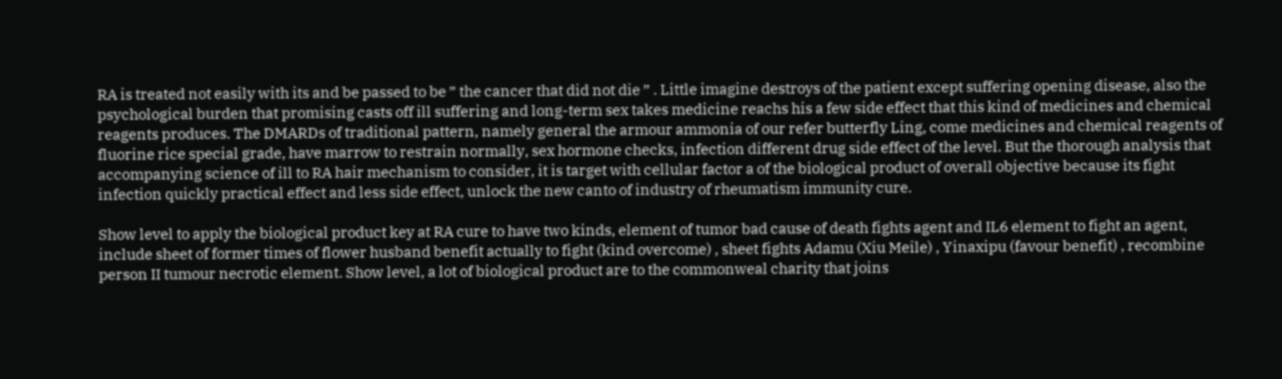RA is treated not easily with its and be passed to be ” the cancer that did not die ” . Little imagine destroys of the patient except suffering opening disease, also the psychological burden that promising casts off ill suffering and long-term sex takes medicine reachs his a few side effect that this kind of medicines and chemical reagents produces. The DMARDs of traditional pattern, namely general the armour ammonia of our refer butterfly Ling, come medicines and chemical reagents of fluorine rice special grade, have marrow to restrain normally, sex hormone checks, infection different drug side effect of the level. But the thorough analysis that accompanying science of ill to RA hair mechanism to consider, it is target with cellular factor a of the biological product of overall objective because its fight infection quickly practical effect and less side effect, unlock the new canto of industry of rheumatism immunity cure.

Show level to apply the biological product key at RA cure to have two kinds, element of tumor bad cause of death fights agent and IL6 element to fight an agent, include sheet of former times of flower husband benefit actually to fight (kind overcome) , sheet fights Adamu (Xiu Meile) , Yinaxipu (favour benefit) , recombine person II tumour necrotic element. Show level, a lot of biological product are to the commonweal charity that joins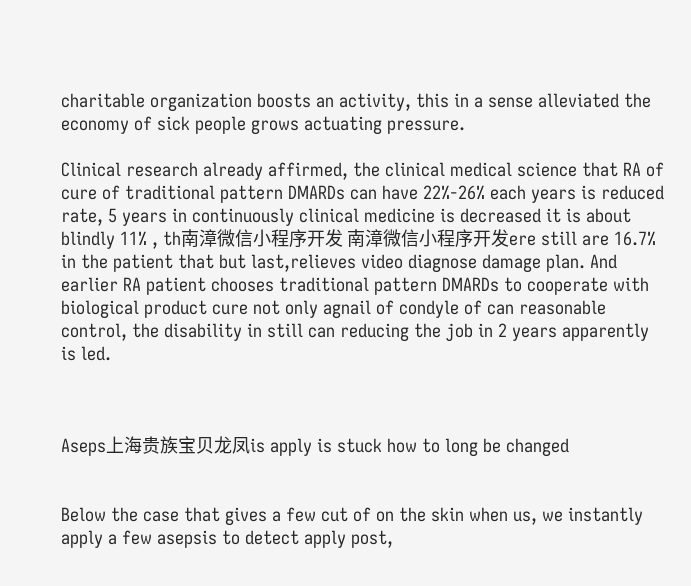charitable organization boosts an activity, this in a sense alleviated the economy of sick people grows actuating pressure.

Clinical research already affirmed, the clinical medical science that RA of cure of traditional pattern DMARDs can have 22%-26% each years is reduced rate, 5 years in continuously clinical medicine is decreased it is about blindly 11% , th南漳微信小程序开发 南漳微信小程序开发ere still are 16.7% in the patient that but last,relieves video diagnose damage plan. And earlier RA patient chooses traditional pattern DMARDs to cooperate with biological product cure not only agnail of condyle of can reasonable control, the disability in still can reducing the job in 2 years apparently is led.



Aseps上海贵族宝贝龙凤is apply is stuck how to long be changed


Below the case that gives a few cut of on the skin when us, we instantly apply a few asepsis to detect apply post,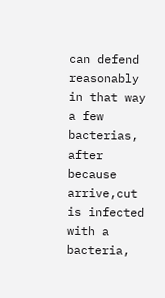can defend reasonably in that way a few bacterias, after because arrive,cut is infected with a bacteria,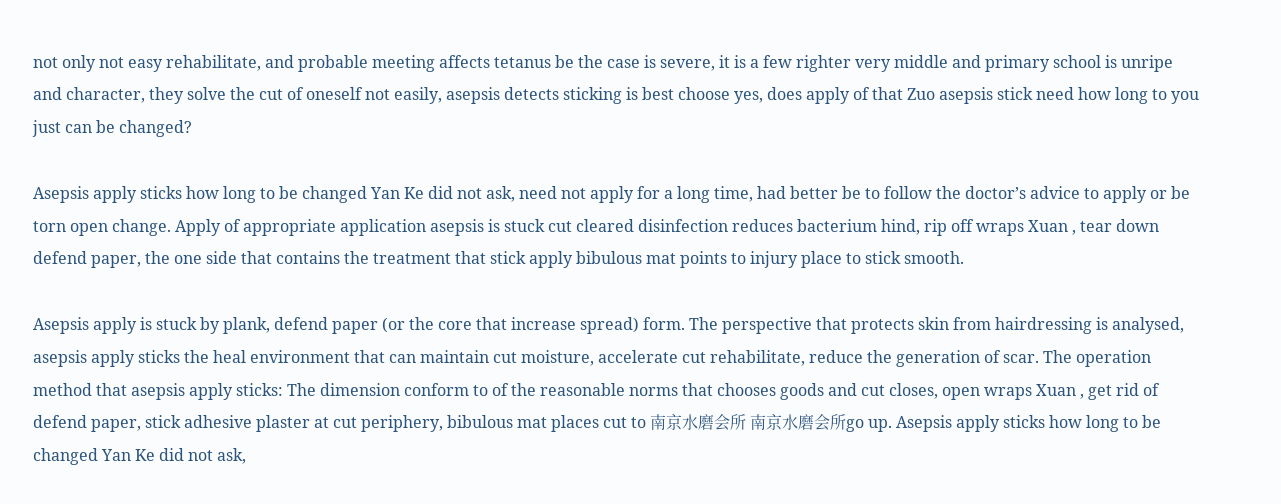not only not easy rehabilitate, and probable meeting affects tetanus be the case is severe, it is a few righter very middle and primary school is unripe and character, they solve the cut of oneself not easily, asepsis detects sticking is best choose yes, does apply of that Zuo asepsis stick need how long to you just can be changed?

Asepsis apply sticks how long to be changed Yan Ke did not ask, need not apply for a long time, had better be to follow the doctor’s advice to apply or be torn open change. Apply of appropriate application asepsis is stuck cut cleared disinfection reduces bacterium hind, rip off wraps Xuan , tear down defend paper, the one side that contains the treatment that stick apply bibulous mat points to injury place to stick smooth.

Asepsis apply is stuck by plank, defend paper (or the core that increase spread) form. The perspective that protects skin from hairdressing is analysed, asepsis apply sticks the heal environment that can maintain cut moisture, accelerate cut rehabilitate, reduce the generation of scar. The operation method that asepsis apply sticks: The dimension conform to of the reasonable norms that chooses goods and cut closes, open wraps Xuan , get rid of defend paper, stick adhesive plaster at cut periphery, bibulous mat places cut to 南京水磨会所 南京水磨会所go up. Asepsis apply sticks how long to be changed Yan Ke did not ask,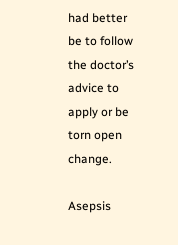had better be to follow the doctor’s advice to apply or be torn open change.

Asepsis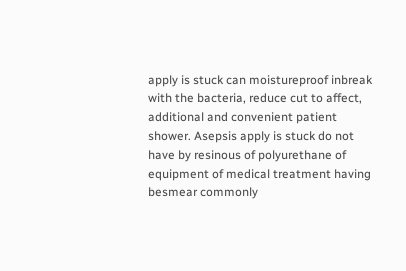apply is stuck can moistureproof inbreak with the bacteria, reduce cut to affect, additional and convenient patient shower. Asepsis apply is stuck do not have by resinous of polyurethane of equipment of medical treatment having besmear commonly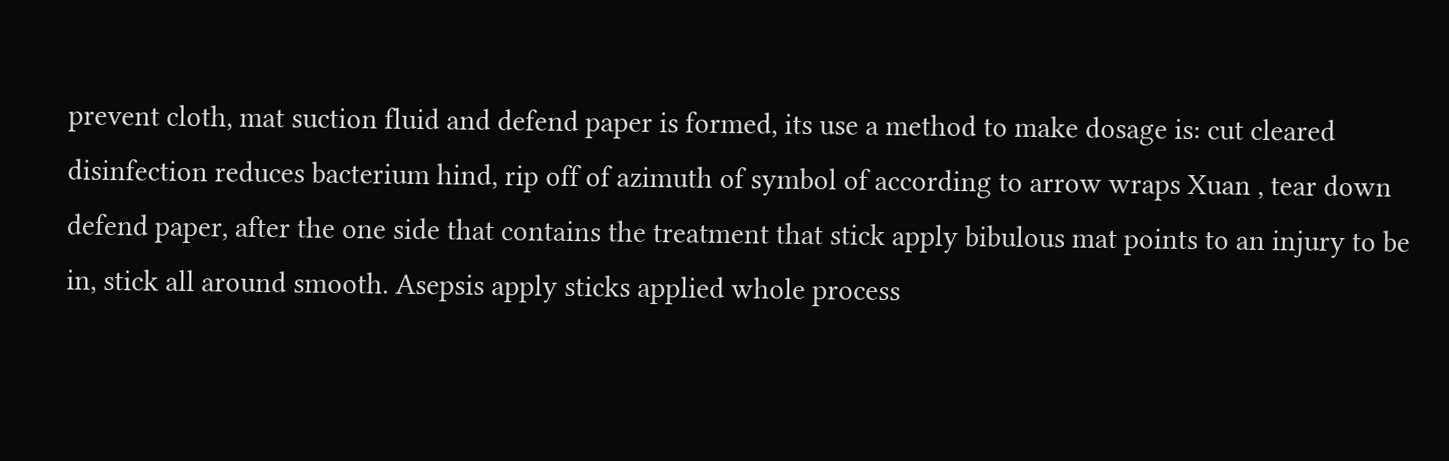prevent cloth, mat suction fluid and defend paper is formed, its use a method to make dosage is: cut cleared disinfection reduces bacterium hind, rip off of azimuth of symbol of according to arrow wraps Xuan , tear down defend paper, after the one side that contains the treatment that stick apply bibulous mat points to an injury to be in, stick all around smooth. Asepsis apply sticks applied whole process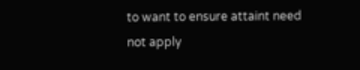to want to ensure attaint need not apply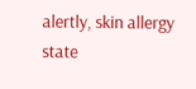alertly, skin allergy state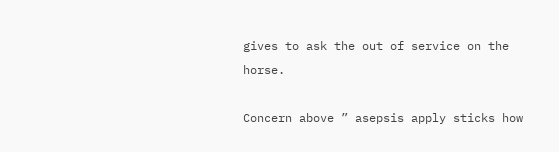gives to ask the out of service on the horse.

Concern above ” asepsis apply sticks how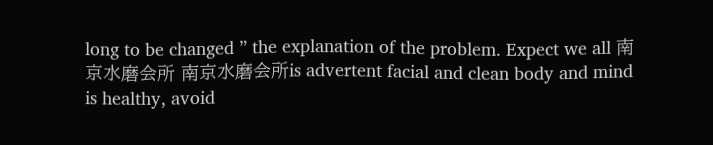long to be changed ” the explanation of the problem. Expect we all 南京水磨会所 南京水磨会所is advertent facial and clean body and mind is healthy, avoid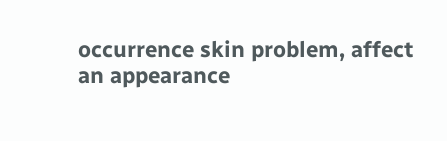occurrence skin problem, affect an appearance